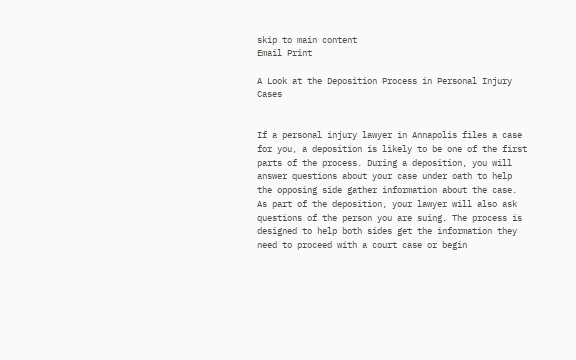skip to main content
Email Print

A Look at the Deposition Process in Personal Injury Cases


If a personal injury lawyer in Annapolis files a case for you, a deposition is likely to be one of the first parts of the process. During a deposition, you will answer questions about your case under oath to help the opposing side gather information about the case. As part of the deposition, your lawyer will also ask questions of the person you are suing. The process is designed to help both sides get the information they need to proceed with a court case or begin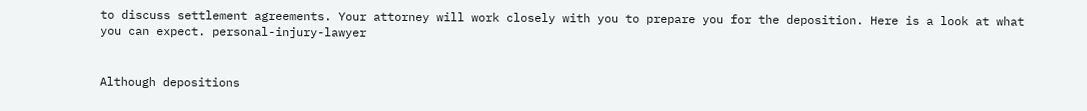to discuss settlement agreements. Your attorney will work closely with you to prepare you for the deposition. Here is a look at what you can expect. personal-injury-lawyer


Although depositions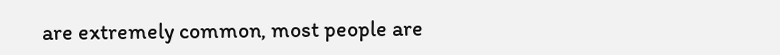are extremely common, most people are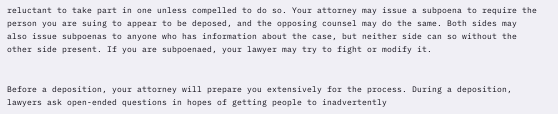reluctant to take part in one unless compelled to do so. Your attorney may issue a subpoena to require the person you are suing to appear to be deposed, and the opposing counsel may do the same. Both sides may also issue subpoenas to anyone who has information about the case, but neither side can so without the other side present. If you are subpoenaed, your lawyer may try to fight or modify it.


Before a deposition, your attorney will prepare you extensively for the process. During a deposition, lawyers ask open-ended questions in hopes of getting people to inadvertently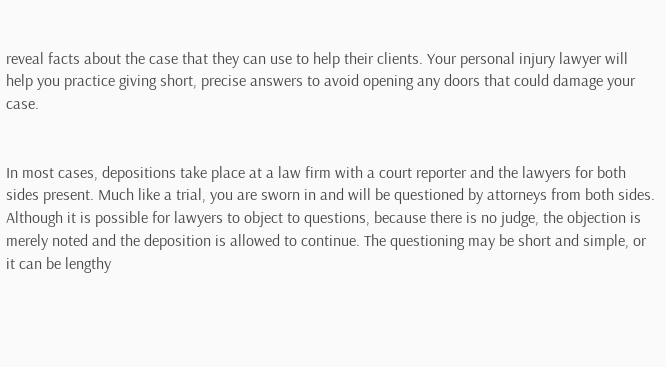reveal facts about the case that they can use to help their clients. Your personal injury lawyer will help you practice giving short, precise answers to avoid opening any doors that could damage your case.


In most cases, depositions take place at a law firm with a court reporter and the lawyers for both sides present. Much like a trial, you are sworn in and will be questioned by attorneys from both sides. Although it is possible for lawyers to object to questions, because there is no judge, the objection is merely noted and the deposition is allowed to continue. The questioning may be short and simple, or it can be lengthy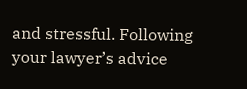and stressful. Following your lawyer’s advice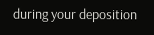during your deposition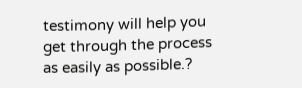testimony will help you get through the process as easily as possible.?